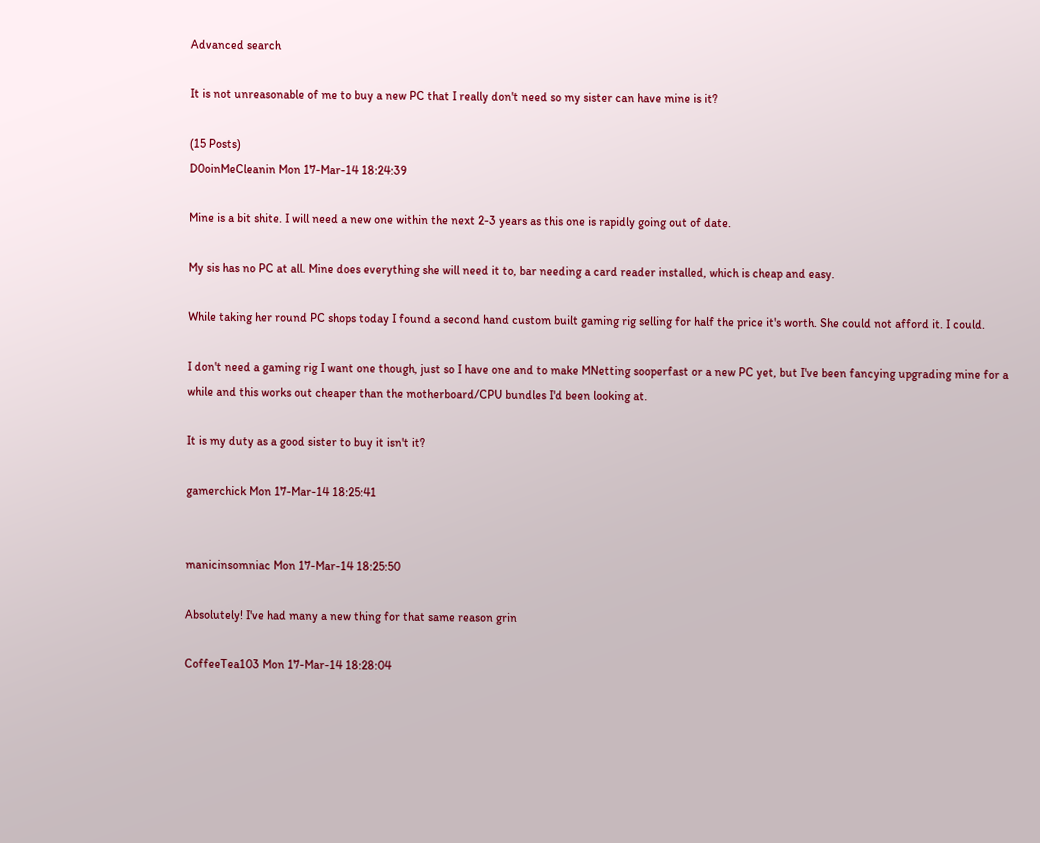Advanced search

It is not unreasonable of me to buy a new PC that I really don't need so my sister can have mine is it?

(15 Posts)
D0oinMeCleanin Mon 17-Mar-14 18:24:39

Mine is a bit shite. I will need a new one within the next 2-3 years as this one is rapidly going out of date.

My sis has no PC at all. Mine does everything she will need it to, bar needing a card reader installed, which is cheap and easy.

While taking her round PC shops today I found a second hand custom built gaming rig selling for half the price it's worth. She could not afford it. I could.

I don't need a gaming rig I want one though, just so I have one and to make MNetting sooperfast or a new PC yet, but I've been fancying upgrading mine for a while and this works out cheaper than the motherboard/CPU bundles I'd been looking at.

It is my duty as a good sister to buy it isn't it?

gamerchick Mon 17-Mar-14 18:25:41


manicinsomniac Mon 17-Mar-14 18:25:50

Absolutely! I've had many a new thing for that same reason grin

CoffeeTea103 Mon 17-Mar-14 18:28:04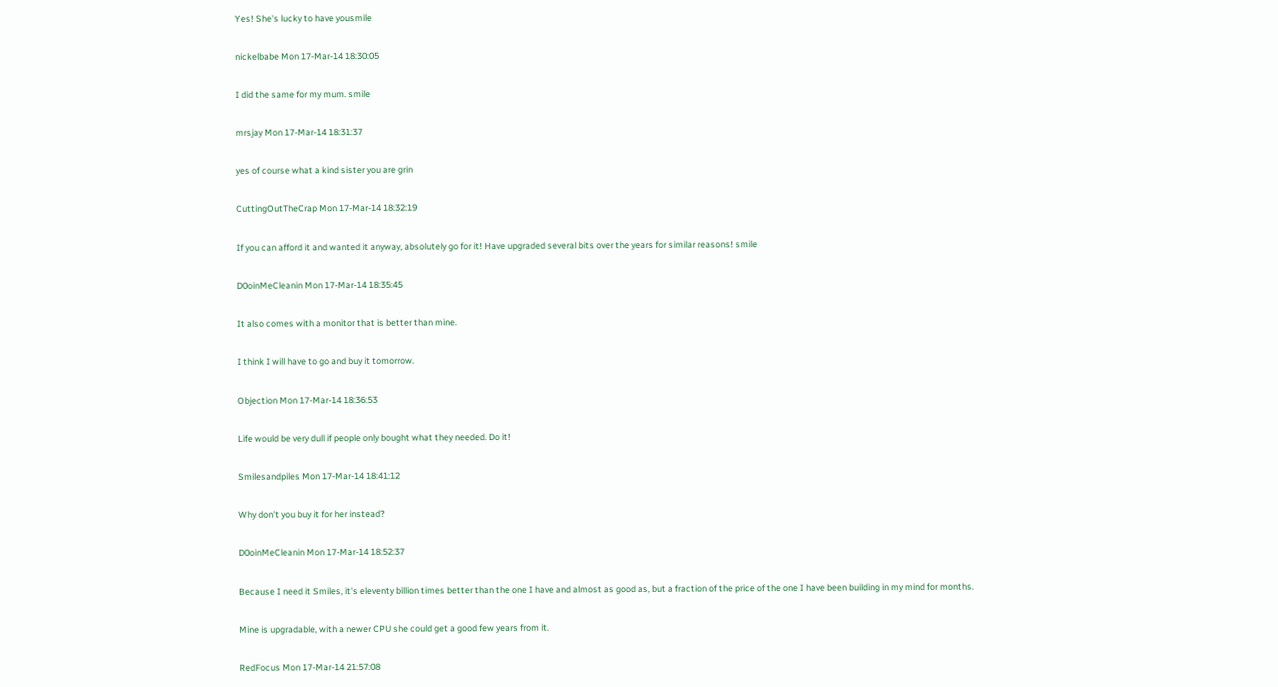Yes! She's lucky to have yousmile

nickelbabe Mon 17-Mar-14 18:30:05

I did the same for my mum. smile

mrsjay Mon 17-Mar-14 18:31:37

yes of course what a kind sister you are grin

CuttingOutTheCrap Mon 17-Mar-14 18:32:19

If you can afford it and wanted it anyway, absolutely go for it! Have upgraded several bits over the years for similar reasons! smile

D0oinMeCleanin Mon 17-Mar-14 18:35:45

It also comes with a monitor that is better than mine.

I think I will have to go and buy it tomorrow.

Objection Mon 17-Mar-14 18:36:53

Life would be very dull if people only bought what they needed. Do it!

Smilesandpiles Mon 17-Mar-14 18:41:12

Why don't you buy it for her instead?

D0oinMeCleanin Mon 17-Mar-14 18:52:37

Because I need it Smiles, it's eleventy billion times better than the one I have and almost as good as, but a fraction of the price of the one I have been building in my mind for months.

Mine is upgradable, with a newer CPU she could get a good few years from it.

RedFocus Mon 17-Mar-14 21:57:08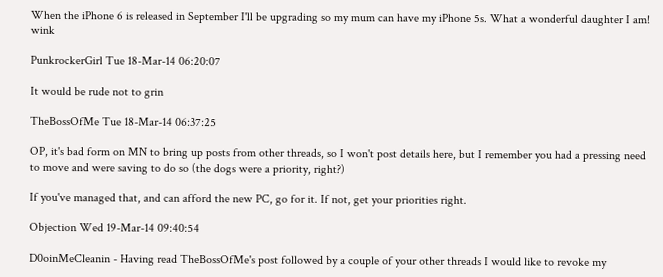When the iPhone 6 is released in September I'll be upgrading so my mum can have my iPhone 5s. What a wonderful daughter I am! wink

PunkrockerGirl Tue 18-Mar-14 06:20:07

It would be rude not to grin

TheBossOfMe Tue 18-Mar-14 06:37:25

OP, it's bad form on MN to bring up posts from other threads, so I won't post details here, but I remember you had a pressing need to move and were saving to do so (the dogs were a priority, right?)

If you've managed that, and can afford the new PC, go for it. If not, get your priorities right.

Objection Wed 19-Mar-14 09:40:54

D0oinMeCleanin - Having read TheBossOfMe's post followed by a couple of your other threads I would like to revoke my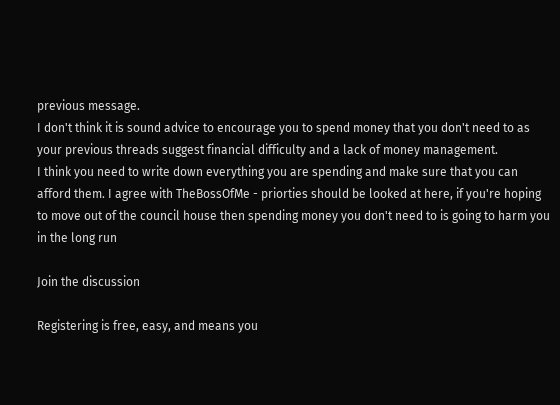previous message.
I don't think it is sound advice to encourage you to spend money that you don't need to as your previous threads suggest financial difficulty and a lack of money management.
I think you need to write down everything you are spending and make sure that you can afford them. I agree with TheBossOfMe - priorties should be looked at here, if you're hoping to move out of the council house then spending money you don't need to is going to harm you in the long run

Join the discussion

Registering is free, easy, and means you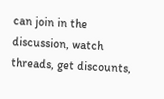can join in the discussion, watch threads, get discounts,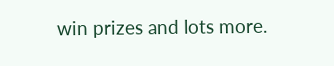win prizes and lots more.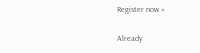Register now »

Already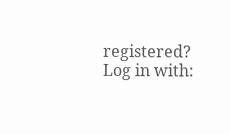registered? Log in with: